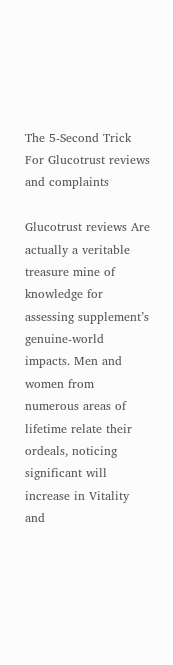The 5-Second Trick For Glucotrust reviews and complaints

Glucotrust reviews Are actually a veritable treasure mine of knowledge for assessing supplement’s genuine-world impacts. Men and women from numerous areas of lifetime relate their ordeals, noticing significant will increase in Vitality and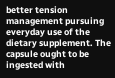better tension management pursuing everyday use of the dietary supplement. The capsule ought to be ingested with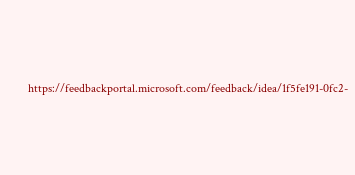https://feedbackportal.microsoft.com/feedback/idea/1f5fe191-0fc2-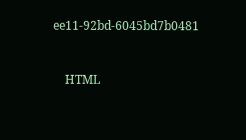ee11-92bd-6045bd7b0481


    HTML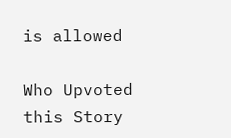is allowed

Who Upvoted this Story